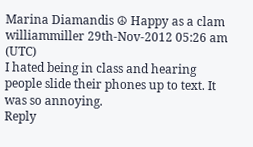Marina Diamandis ☮ Happy as a clam
williammiller 29th-Nov-2012 05:26 am (UTC)
I hated being in class and hearing people slide their phones up to text. It was so annoying.
Reply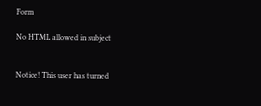Form

No HTML allowed in subject


Notice! This user has turned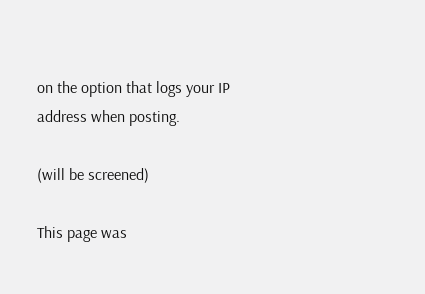on the option that logs your IP address when posting.

(will be screened)

This page was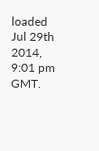loaded Jul 29th 2014, 9:01 pm GMT.